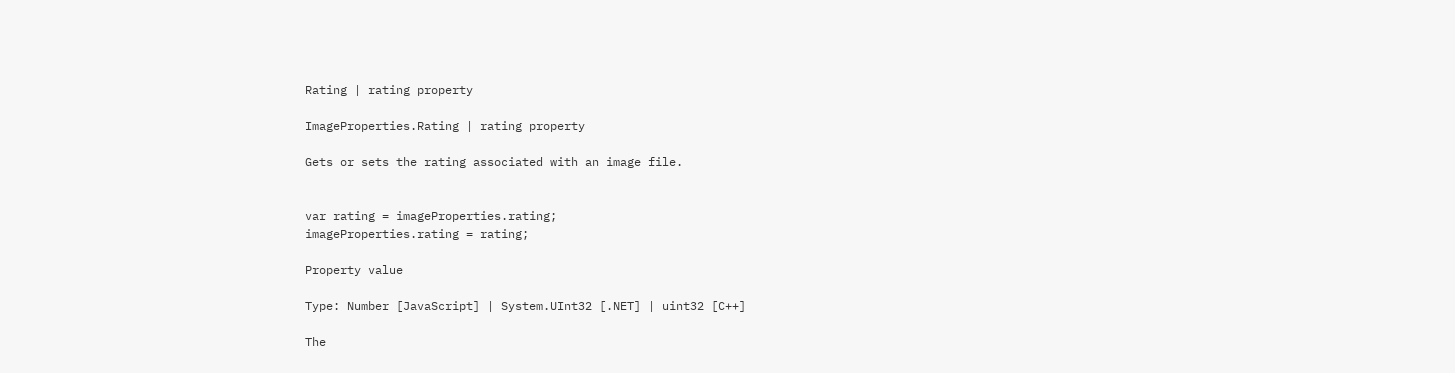Rating | rating property

ImageProperties.Rating | rating property

Gets or sets the rating associated with an image file.


var rating = imageProperties.rating;
imageProperties.rating = rating;

Property value

Type: Number [JavaScript] | System.UInt32 [.NET] | uint32 [C++]

The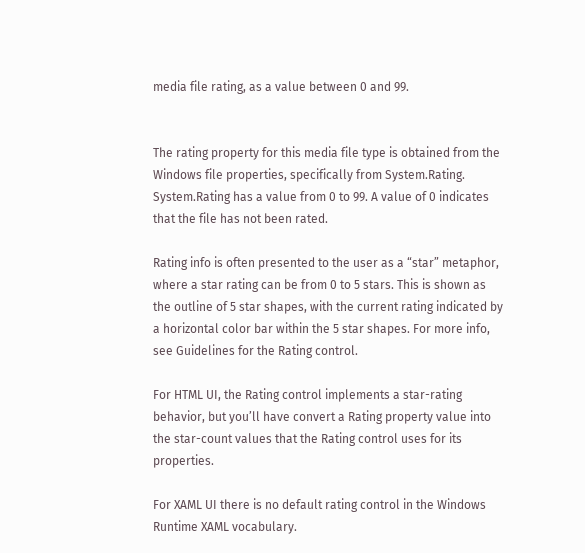media file rating, as a value between 0 and 99.


The rating property for this media file type is obtained from the Windows file properties, specifically from System.Rating. System.Rating has a value from 0 to 99. A value of 0 indicates that the file has not been rated.

Rating info is often presented to the user as a “star” metaphor, where a star rating can be from 0 to 5 stars. This is shown as the outline of 5 star shapes, with the current rating indicated by a horizontal color bar within the 5 star shapes. For more info, see Guidelines for the Rating control.

For HTML UI, the Rating control implements a star-rating behavior, but you’ll have convert a Rating property value into the star-count values that the Rating control uses for its properties.

For XAML UI there is no default rating control in the Windows Runtime XAML vocabulary.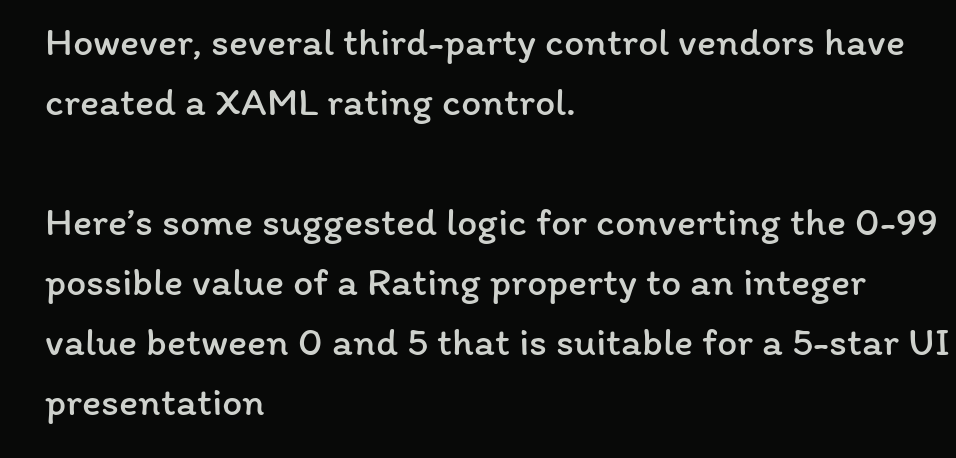However, several third-party control vendors have created a XAML rating control.

Here’s some suggested logic for converting the 0-99 possible value of a Rating property to an integer value between 0 and 5 that is suitable for a 5-star UI presentation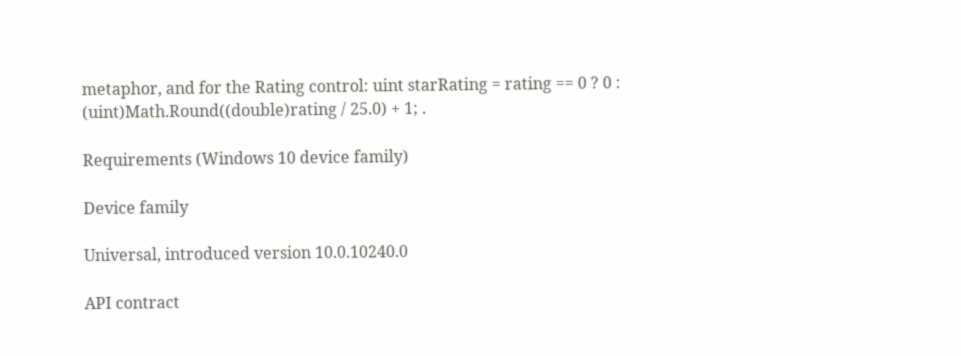metaphor, and for the Rating control: uint starRating = rating == 0 ? 0 : (uint)Math.Round((double)rating / 25.0) + 1; .

Requirements (Windows 10 device family)

Device family

Universal, introduced version 10.0.10240.0

API contract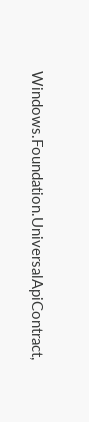Windows.Foundation.UniversalApiContract,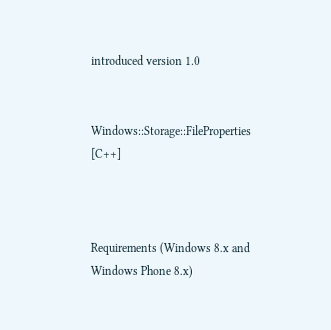introduced version 1.0


Windows::Storage::FileProperties [C++]



Requirements (Windows 8.x and Windows Phone 8.x)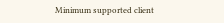Minimum supported client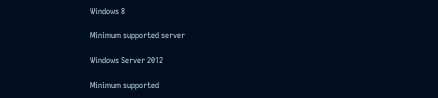Windows 8

Minimum supported server

Windows Server 2012

Minimum supported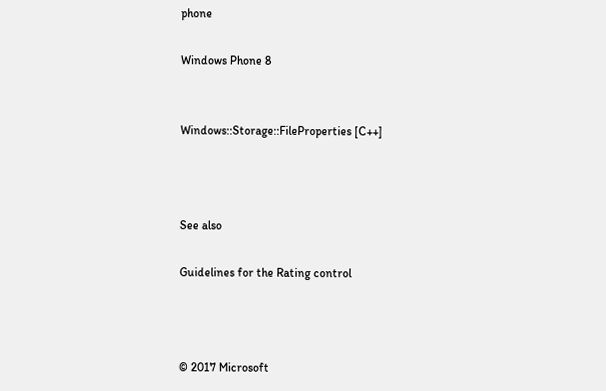phone

Windows Phone 8


Windows::Storage::FileProperties [C++]



See also

Guidelines for the Rating control



© 2017 Microsoft